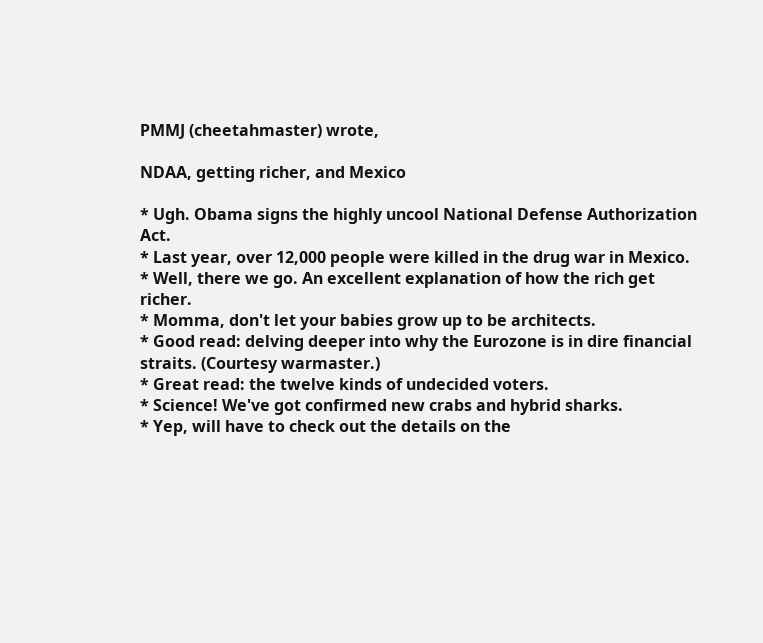PMMJ (cheetahmaster) wrote,

NDAA, getting richer, and Mexico

* Ugh. Obama signs the highly uncool National Defense Authorization Act.
* Last year, over 12,000 people were killed in the drug war in Mexico.
* Well, there we go. An excellent explanation of how the rich get richer.
* Momma, don't let your babies grow up to be architects.
* Good read: delving deeper into why the Eurozone is in dire financial straits. (Courtesy warmaster.)
* Great read: the twelve kinds of undecided voters.
* Science! We've got confirmed new crabs and hybrid sharks.
* Yep, will have to check out the details on the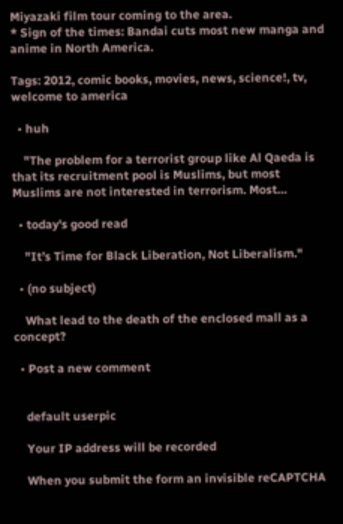Miyazaki film tour coming to the area.
* Sign of the times: Bandai cuts most new manga and anime in North America.

Tags: 2012, comic books, movies, news, science!, tv, welcome to america

  • huh

    "The problem for a terrorist group like Al Qaeda is that its recruitment pool is Muslims, but most Muslims are not interested in terrorism. Most…

  • today's good read

    "It’s Time for Black Liberation, Not Liberalism."

  • (no subject)

    What lead to the death of the enclosed mall as a concept?

  • Post a new comment


    default userpic

    Your IP address will be recorded

    When you submit the form an invisible reCAPTCHA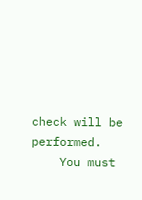check will be performed.
    You must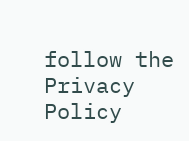follow the Privacy Policy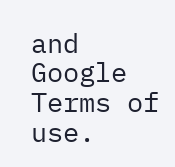and Google Terms of use.